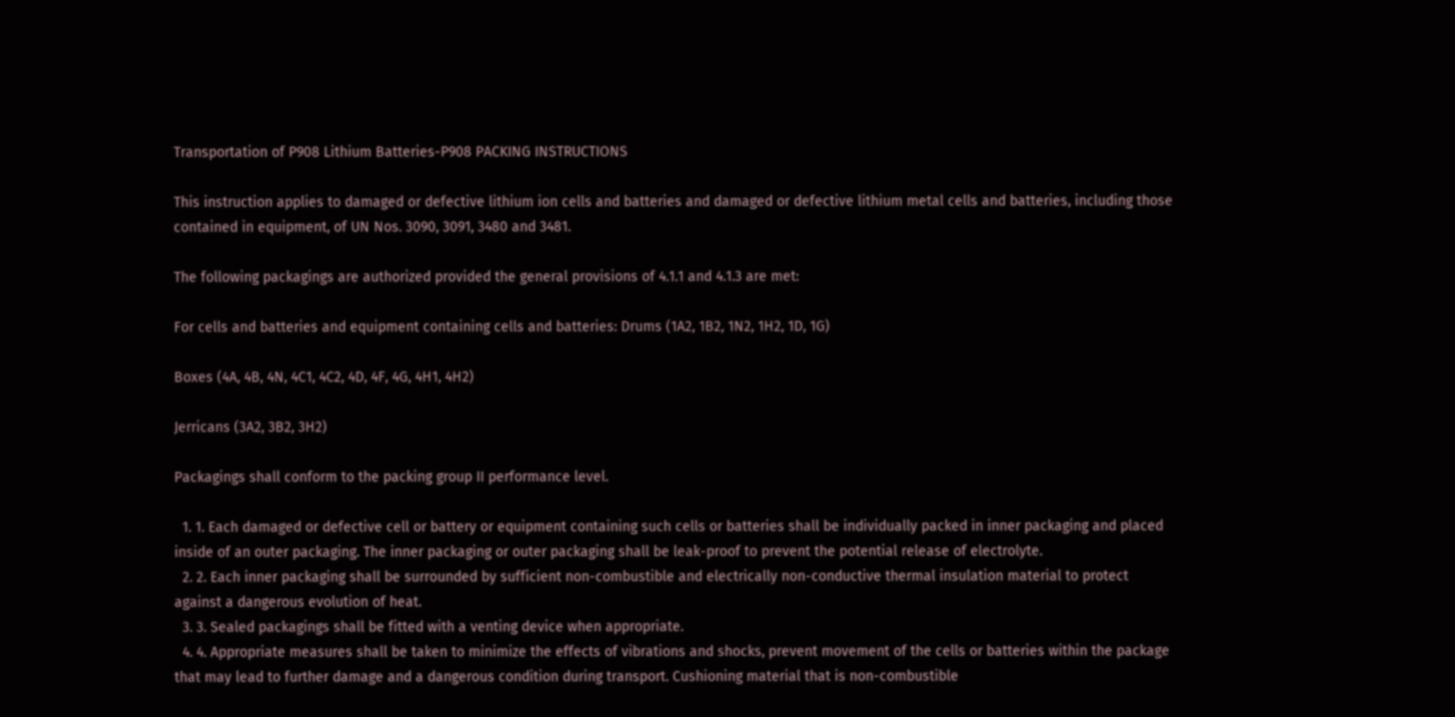Transportation of P908 Lithium Batteries-P908 PACKING INSTRUCTIONS

This instruction applies to damaged or defective lithium ion cells and batteries and damaged or defective lithium metal cells and batteries, including those contained in equipment, of UN Nos. 3090, 3091, 3480 and 3481.

The following packagings are authorized provided the general provisions of 4.1.1 and 4.1.3 are met:

For cells and batteries and equipment containing cells and batteries: Drums (1A2, 1B2, 1N2, 1H2, 1D, 1G)

Boxes (4A, 4B, 4N, 4C1, 4C2, 4D, 4F, 4G, 4H1, 4H2)

Jerricans (3A2, 3B2, 3H2)

Packagings shall conform to the packing group II performance level.

  1. 1. Each damaged or defective cell or battery or equipment containing such cells or batteries shall be individually packed in inner packaging and placed inside of an outer packaging. The inner packaging or outer packaging shall be leak-proof to prevent the potential release of electrolyte.
  2. 2. Each inner packaging shall be surrounded by sufficient non-combustible and electrically non-conductive thermal insulation material to protect against a dangerous evolution of heat.
  3. 3. Sealed packagings shall be fitted with a venting device when appropriate.
  4. 4. Appropriate measures shall be taken to minimize the effects of vibrations and shocks, prevent movement of the cells or batteries within the package that may lead to further damage and a dangerous condition during transport. Cushioning material that is non-combustible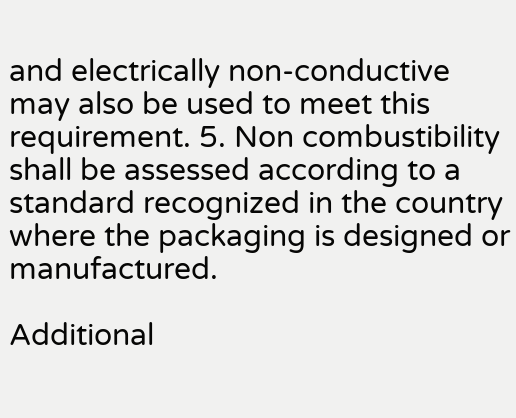and electrically non-conductive may also be used to meet this requirement. 5. Non combustibility shall be assessed according to a standard recognized in the country where the packaging is designed or manufactured.

Additional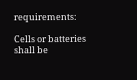requirements:

Cells or batteries shall be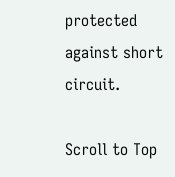protected against short circuit.

Scroll to Top